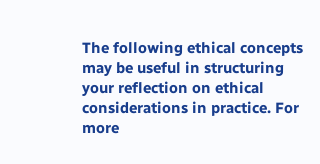The following ethical concepts may be useful in structuring your reflection on ethical considerations in practice. For more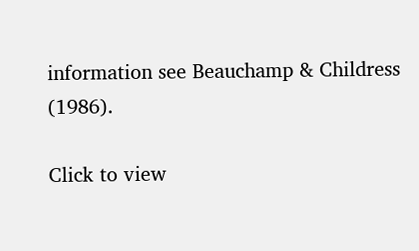information see Beauchamp & Childress (1986).

Click to view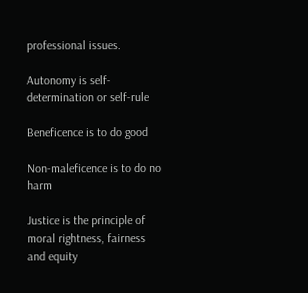professional issues.

Autonomy is self-determination or self-rule

Beneficence is to do good

Non-maleficence is to do no harm

Justice is the principle of moral rightness, fairness and equity